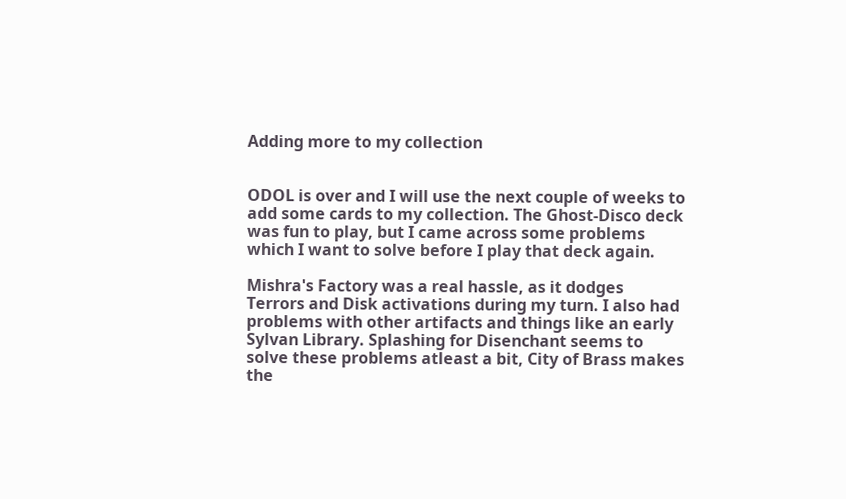Adding more to my collection


ODOL is over and I will use the next couple of weeks to add some cards to my collection. The Ghost-Disco deck was fun to play, but I came across some problems which I want to solve before I play that deck again.

Mishra's Factory was a real hassle, as it dodges Terrors and Disk activations during my turn. I also had problems with other artifacts and things like an early Sylvan Library. Splashing for Disenchant seems to solve these problems atleast a bit, City of Brass makes the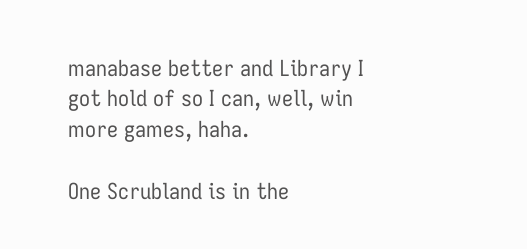manabase better and Library I got hold of so I can, well, win more games, haha.

One Scrubland is in the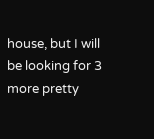house, but I will be looking for 3 more pretty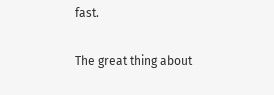fast.

The great thing about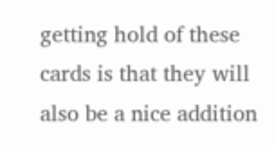getting hold of these cards is that they will also be a nice addition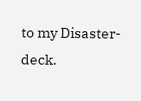to my Disaster-deck.